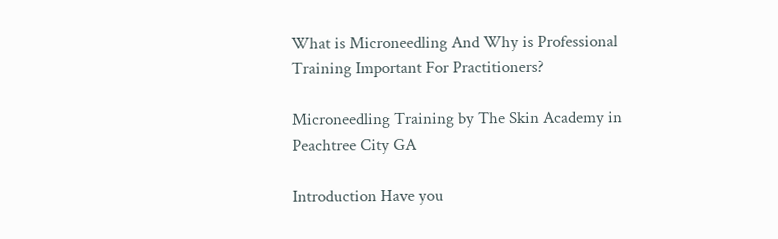What is Microneedling And Why is Professional Training Important For Practitioners?

Microneedling Training by The Skin Academy in Peachtree City GA

Introduction Have you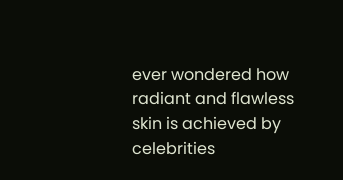ever wondered how radiant and flawless skin is achieved by celebrities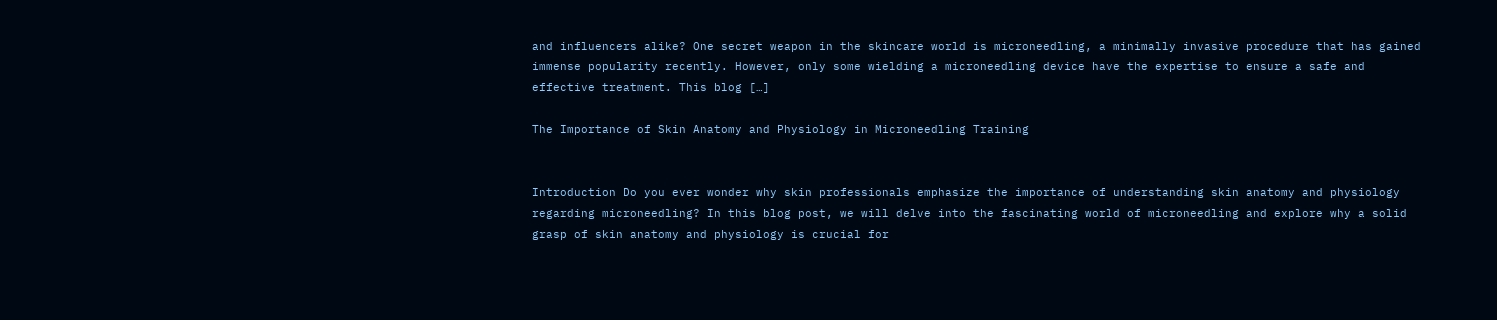and influencers alike? One secret weapon in the skincare world is microneedling, a minimally invasive procedure that has gained immense popularity recently. However, only some wielding a microneedling device have the expertise to ensure a safe and effective treatment. This blog […]

The Importance of Skin Anatomy and Physiology in Microneedling Training


Introduction Do you ever wonder why skin professionals emphasize the importance of understanding skin anatomy and physiology regarding microneedling? In this blog post, we will delve into the fascinating world of microneedling and explore why a solid grasp of skin anatomy and physiology is crucial for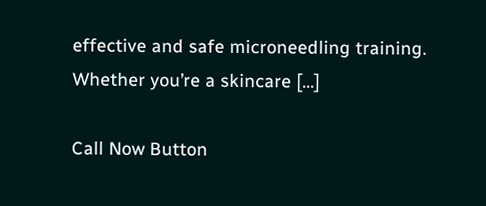effective and safe microneedling training. Whether you’re a skincare […]

Call Now Button